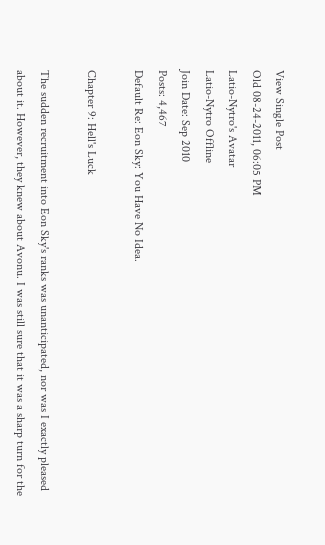View Single Post
Old 08-24-2011, 06:05 PM
Latio-Nytro's Avatar
Latio-Nytro Offline
Join Date: Sep 2010
Posts: 4,467
Default Re: Eon Sky: You Have No Idea.

Chapter 9: Hell's Luck

The sudden recruitment into Eon Sky's ranks was unanticipated, nor was I exactly pleased about it. However, they knew about Avonu. I was still sure that it was a sharp turn for the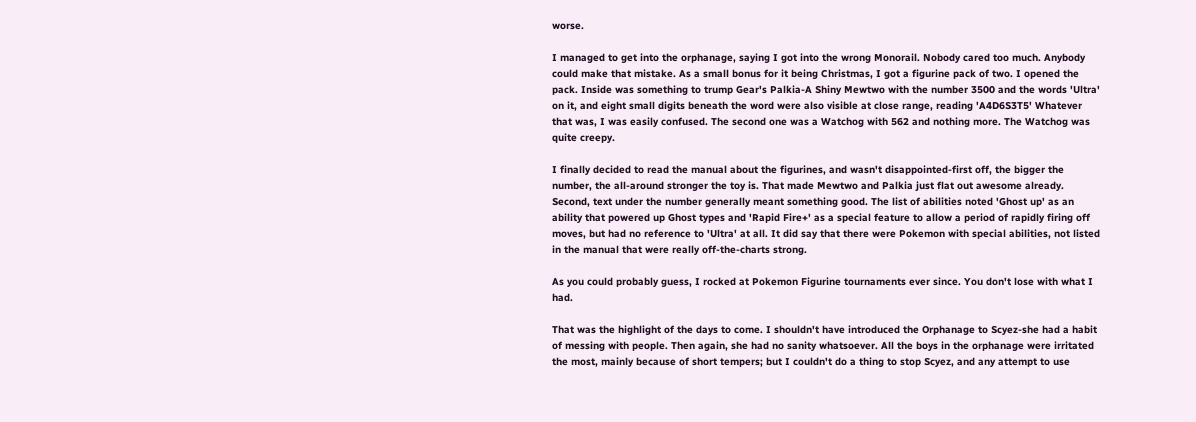worse.

I managed to get into the orphanage, saying I got into the wrong Monorail. Nobody cared too much. Anybody could make that mistake. As a small bonus for it being Christmas, I got a figurine pack of two. I opened the pack. Inside was something to trump Gear's Palkia-A Shiny Mewtwo with the number 3500 and the words 'Ultra' on it, and eight small digits beneath the word were also visible at close range, reading 'A4D6S3T5' Whatever that was, I was easily confused. The second one was a Watchog with 562 and nothing more. The Watchog was quite creepy.

I finally decided to read the manual about the figurines, and wasn't disappointed-first off, the bigger the number, the all-around stronger the toy is. That made Mewtwo and Palkia just flat out awesome already. Second, text under the number generally meant something good. The list of abilities noted 'Ghost up' as an ability that powered up Ghost types and 'Rapid Fire+' as a special feature to allow a period of rapidly firing off moves, but had no reference to 'Ultra' at all. It did say that there were Pokemon with special abilities, not listed in the manual that were really off-the-charts strong.

As you could probably guess, I rocked at Pokemon Figurine tournaments ever since. You don't lose with what I had.

That was the highlight of the days to come. I shouldn't have introduced the Orphanage to Scyez-she had a habit of messing with people. Then again, she had no sanity whatsoever. All the boys in the orphanage were irritated the most, mainly because of short tempers; but I couldn't do a thing to stop Scyez, and any attempt to use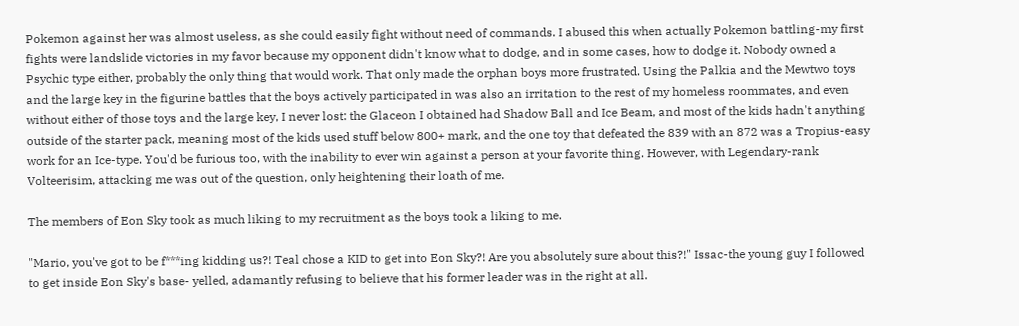Pokemon against her was almost useless, as she could easily fight without need of commands. I abused this when actually Pokemon battling-my first fights were landslide victories in my favor because my opponent didn't know what to dodge, and in some cases, how to dodge it. Nobody owned a Psychic type either, probably the only thing that would work. That only made the orphan boys more frustrated. Using the Palkia and the Mewtwo toys and the large key in the figurine battles that the boys actively participated in was also an irritation to the rest of my homeless roommates, and even without either of those toys and the large key, I never lost: the Glaceon I obtained had Shadow Ball and Ice Beam, and most of the kids hadn't anything outside of the starter pack, meaning most of the kids used stuff below 800+ mark, and the one toy that defeated the 839 with an 872 was a Tropius-easy work for an Ice-type. You'd be furious too, with the inability to ever win against a person at your favorite thing. However, with Legendary-rank Volteerisim, attacking me was out of the question, only heightening their loath of me.

The members of Eon Sky took as much liking to my recruitment as the boys took a liking to me.

"Mario, you've got to be f***ing kidding us?! Teal chose a KID to get into Eon Sky?! Are you absolutely sure about this?!" Issac-the young guy I followed to get inside Eon Sky's base- yelled, adamantly refusing to believe that his former leader was in the right at all.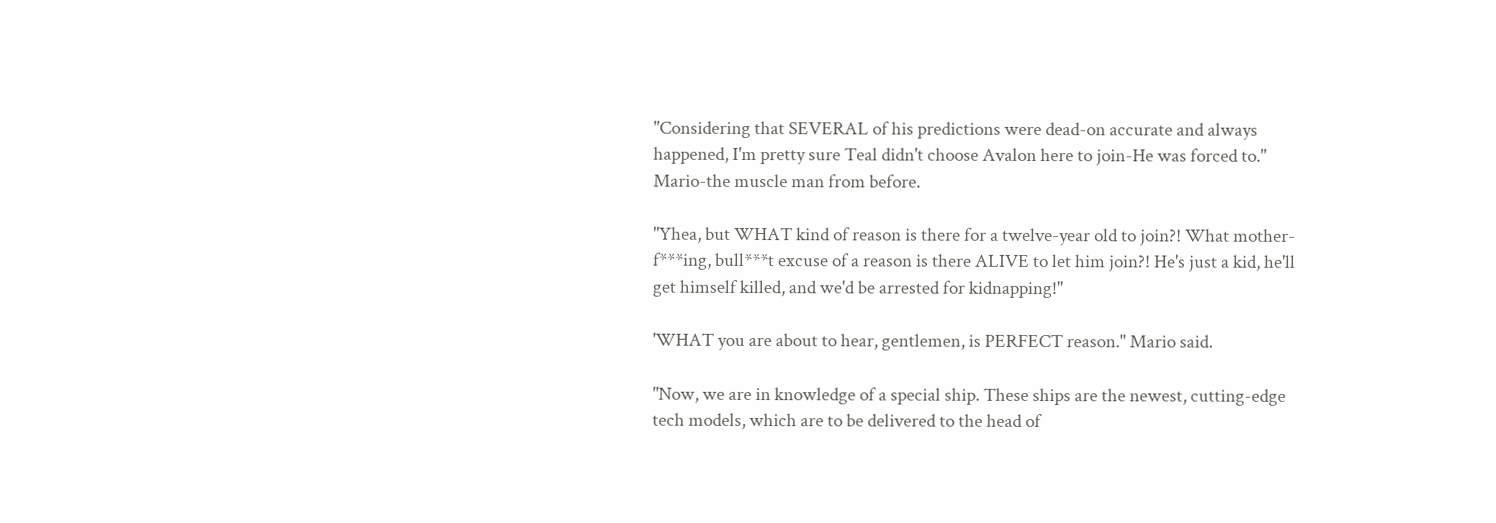"Considering that SEVERAL of his predictions were dead-on accurate and always happened, I'm pretty sure Teal didn't choose Avalon here to join-He was forced to." Mario-the muscle man from before.

"Yhea, but WHAT kind of reason is there for a twelve-year old to join?! What mother-f***ing, bull***t excuse of a reason is there ALIVE to let him join?! He's just a kid, he'll get himself killed, and we'd be arrested for kidnapping!"

'WHAT you are about to hear, gentlemen, is PERFECT reason." Mario said.

"Now, we are in knowledge of a special ship. These ships are the newest, cutting-edge tech models, which are to be delivered to the head of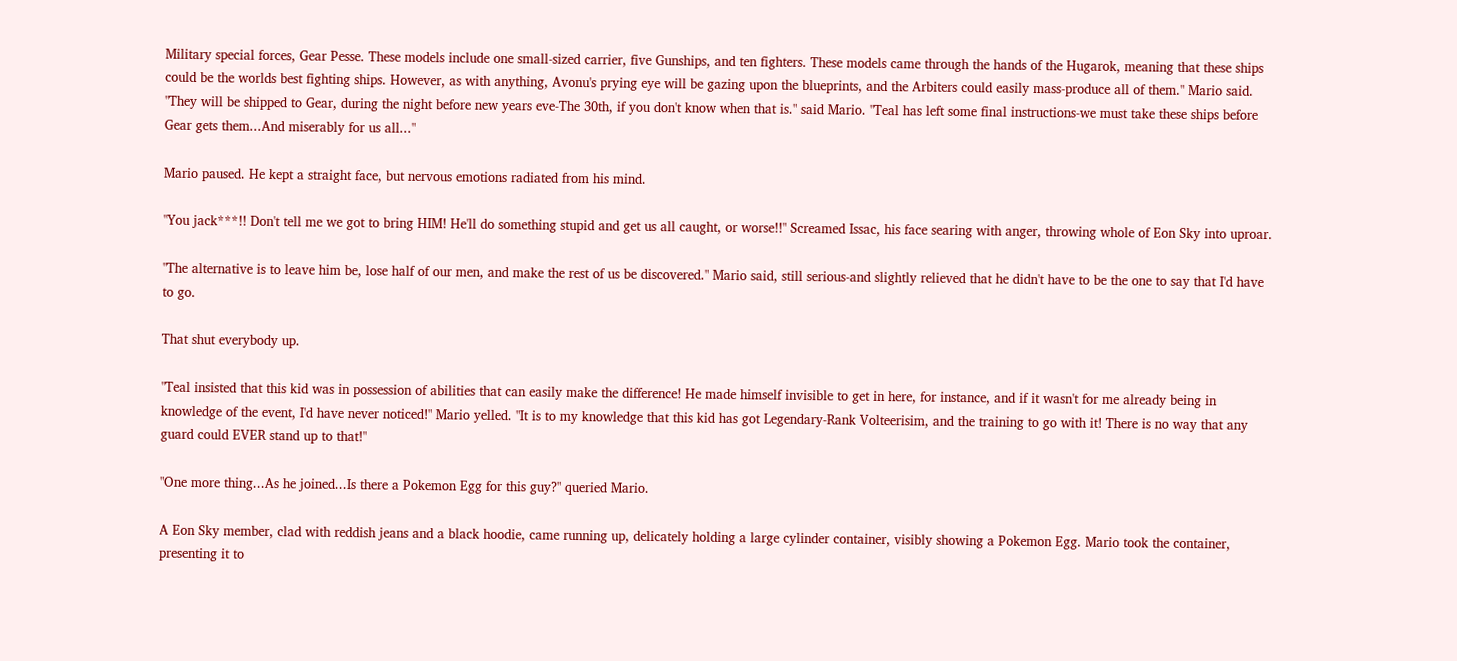Military special forces, Gear Pesse. These models include one small-sized carrier, five Gunships, and ten fighters. These models came through the hands of the Hugarok, meaning that these ships could be the worlds best fighting ships. However, as with anything, Avonu's prying eye will be gazing upon the blueprints, and the Arbiters could easily mass-produce all of them." Mario said. "They will be shipped to Gear, during the night before new years eve-The 30th, if you don't know when that is." said Mario. "Teal has left some final instructions-we must take these ships before Gear gets them...And miserably for us all..."

Mario paused. He kept a straight face, but nervous emotions radiated from his mind.

"You jack***!! Don't tell me we got to bring HIM! He'll do something stupid and get us all caught, or worse!!" Screamed Issac, his face searing with anger, throwing whole of Eon Sky into uproar.

"The alternative is to leave him be, lose half of our men, and make the rest of us be discovered." Mario said, still serious-and slightly relieved that he didn't have to be the one to say that I'd have to go.

That shut everybody up.

"Teal insisted that this kid was in possession of abilities that can easily make the difference! He made himself invisible to get in here, for instance, and if it wasn't for me already being in knowledge of the event, I'd have never noticed!" Mario yelled. "It is to my knowledge that this kid has got Legendary-Rank Volteerisim, and the training to go with it! There is no way that any guard could EVER stand up to that!"

"One more thing...As he joined...Is there a Pokemon Egg for this guy?" queried Mario.

A Eon Sky member, clad with reddish jeans and a black hoodie, came running up, delicately holding a large cylinder container, visibly showing a Pokemon Egg. Mario took the container, presenting it to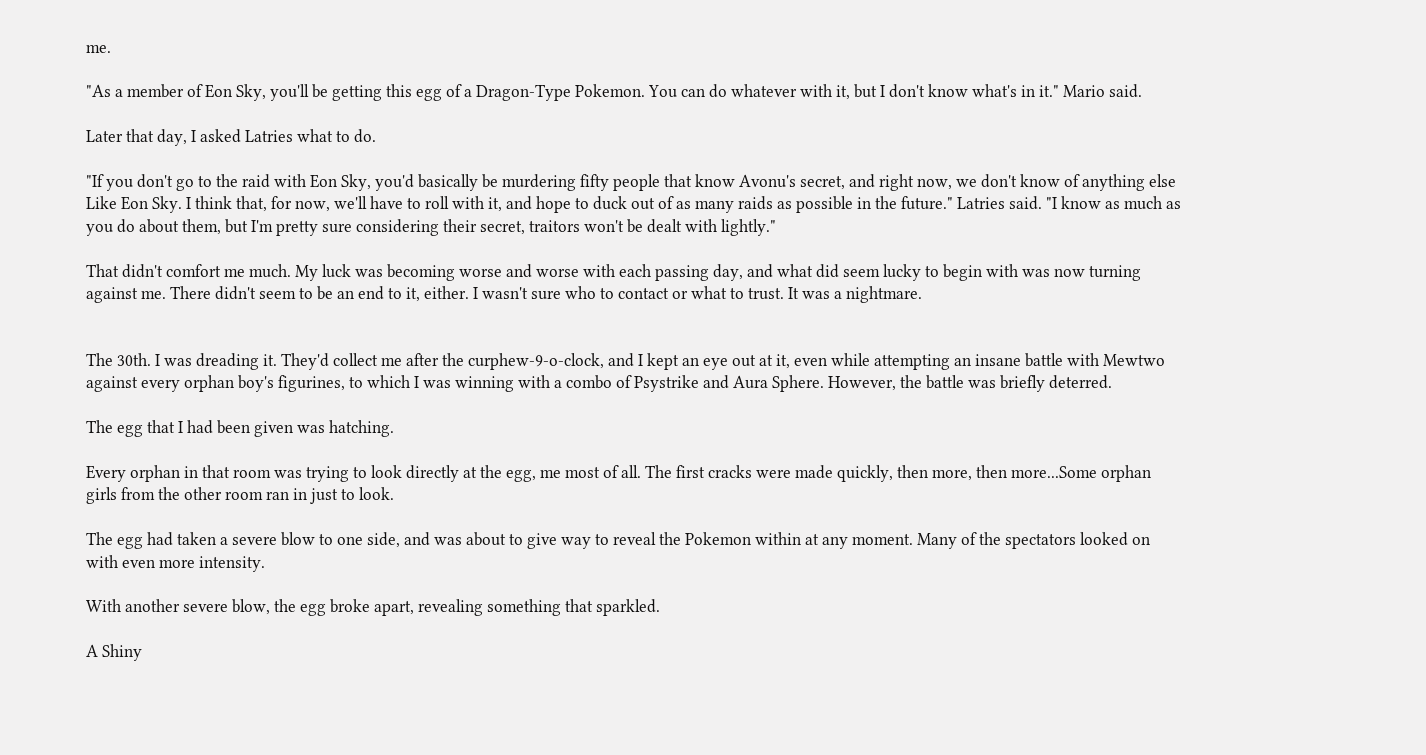me.

"As a member of Eon Sky, you'll be getting this egg of a Dragon-Type Pokemon. You can do whatever with it, but I don't know what's in it." Mario said.

Later that day, I asked Latries what to do.

"If you don't go to the raid with Eon Sky, you'd basically be murdering fifty people that know Avonu's secret, and right now, we don't know of anything else Like Eon Sky. I think that, for now, we'll have to roll with it, and hope to duck out of as many raids as possible in the future." Latries said. "I know as much as you do about them, but I'm pretty sure considering their secret, traitors won't be dealt with lightly."

That didn't comfort me much. My luck was becoming worse and worse with each passing day, and what did seem lucky to begin with was now turning against me. There didn't seem to be an end to it, either. I wasn't sure who to contact or what to trust. It was a nightmare.


The 30th. I was dreading it. They'd collect me after the curphew-9-o-clock, and I kept an eye out at it, even while attempting an insane battle with Mewtwo against every orphan boy's figurines, to which I was winning with a combo of Psystrike and Aura Sphere. However, the battle was briefly deterred.

The egg that I had been given was hatching.

Every orphan in that room was trying to look directly at the egg, me most of all. The first cracks were made quickly, then more, then more...Some orphan girls from the other room ran in just to look.

The egg had taken a severe blow to one side, and was about to give way to reveal the Pokemon within at any moment. Many of the spectators looked on with even more intensity.

With another severe blow, the egg broke apart, revealing something that sparkled.

A Shiny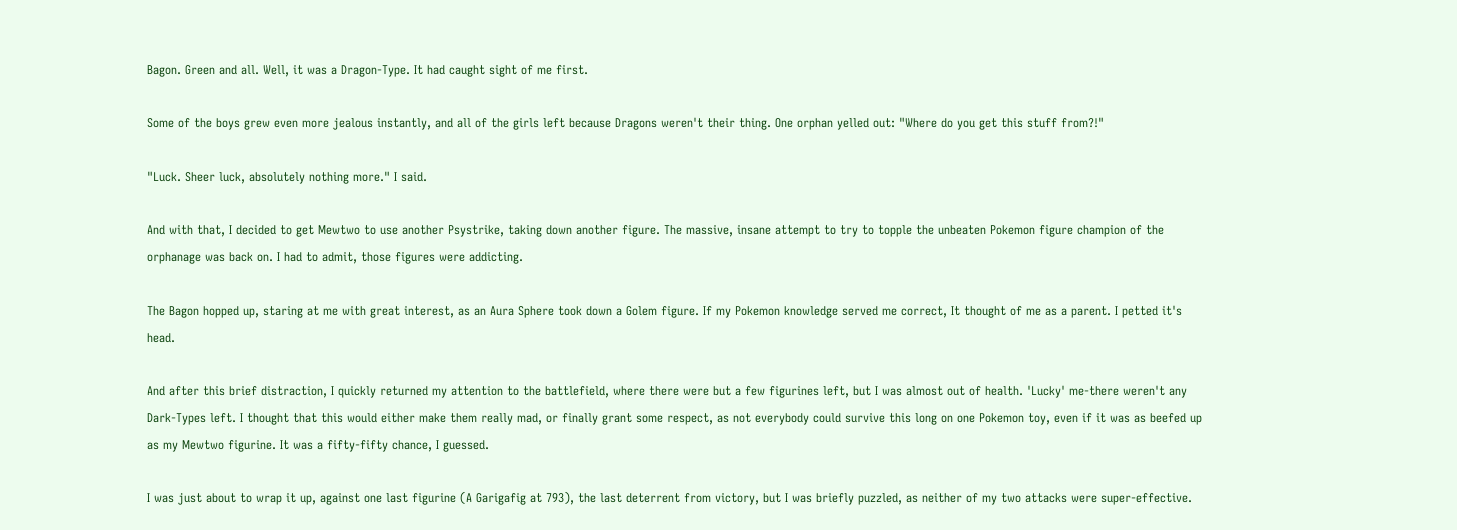Bagon. Green and all. Well, it was a Dragon-Type. It had caught sight of me first.

Some of the boys grew even more jealous instantly, and all of the girls left because Dragons weren't their thing. One orphan yelled out: "Where do you get this stuff from?!"

"Luck. Sheer luck, absolutely nothing more." I said.

And with that, I decided to get Mewtwo to use another Psystrike, taking down another figure. The massive, insane attempt to try to topple the unbeaten Pokemon figure champion of the orphanage was back on. I had to admit, those figures were addicting.

The Bagon hopped up, staring at me with great interest, as an Aura Sphere took down a Golem figure. If my Pokemon knowledge served me correct, It thought of me as a parent. I petted it's head.

And after this brief distraction, I quickly returned my attention to the battlefield, where there were but a few figurines left, but I was almost out of health. 'Lucky' me-there weren't any Dark-Types left. I thought that this would either make them really mad, or finally grant some respect, as not everybody could survive this long on one Pokemon toy, even if it was as beefed up as my Mewtwo figurine. It was a fifty-fifty chance, I guessed.

I was just about to wrap it up, against one last figurine (A Garigafig at 793), the last deterrent from victory, but I was briefly puzzled, as neither of my two attacks were super-effective.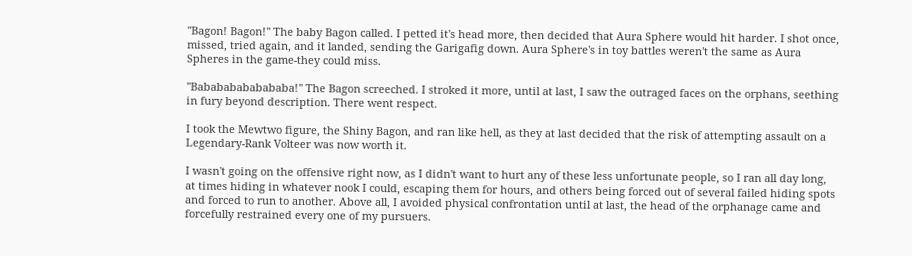"Bagon! Bagon!" The baby Bagon called. I petted it's head more, then decided that Aura Sphere would hit harder. I shot once, missed, tried again, and it landed, sending the Garigafig down. Aura Sphere's in toy battles weren't the same as Aura Spheres in the game-they could miss.

"Babababababababa!" The Bagon screeched. I stroked it more, until at last, I saw the outraged faces on the orphans, seething in fury beyond description. There went respect.

I took the Mewtwo figure, the Shiny Bagon, and ran like hell, as they at last decided that the risk of attempting assault on a Legendary-Rank Volteer was now worth it.

I wasn't going on the offensive right now, as I didn't want to hurt any of these less unfortunate people, so I ran all day long, at times hiding in whatever nook I could, escaping them for hours, and others being forced out of several failed hiding spots and forced to run to another. Above all, I avoided physical confrontation until at last, the head of the orphanage came and forcefully restrained every one of my pursuers.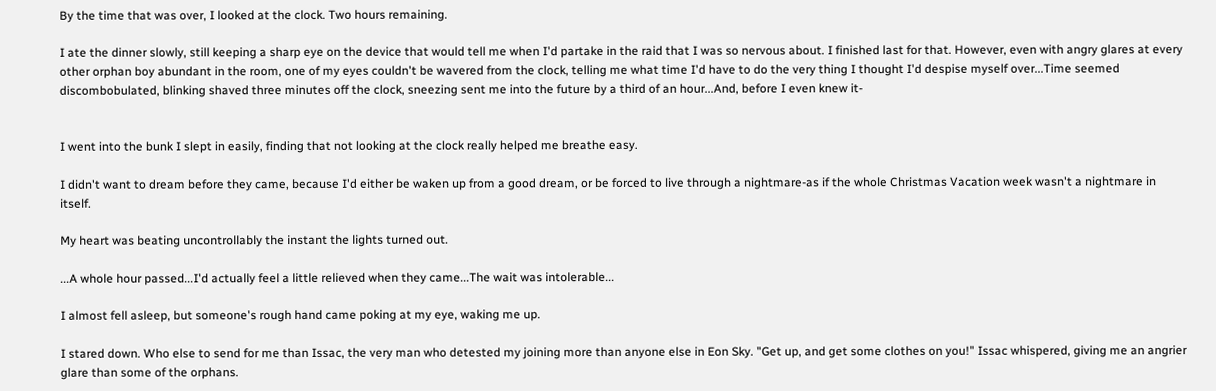By the time that was over, I looked at the clock. Two hours remaining.

I ate the dinner slowly, still keeping a sharp eye on the device that would tell me when I'd partake in the raid that I was so nervous about. I finished last for that. However, even with angry glares at every other orphan boy abundant in the room, one of my eyes couldn't be wavered from the clock, telling me what time I'd have to do the very thing I thought I'd despise myself over...Time seemed discombobulated, blinking shaved three minutes off the clock, sneezing sent me into the future by a third of an hour...And, before I even knew it-


I went into the bunk I slept in easily, finding that not looking at the clock really helped me breathe easy.

I didn't want to dream before they came, because I'd either be waken up from a good dream, or be forced to live through a nightmare-as if the whole Christmas Vacation week wasn't a nightmare in itself.

My heart was beating uncontrollably the instant the lights turned out.

...A whole hour passed...I'd actually feel a little relieved when they came...The wait was intolerable...

I almost fell asleep, but someone's rough hand came poking at my eye, waking me up.

I stared down. Who else to send for me than Issac, the very man who detested my joining more than anyone else in Eon Sky. "Get up, and get some clothes on you!" Issac whispered, giving me an angrier glare than some of the orphans.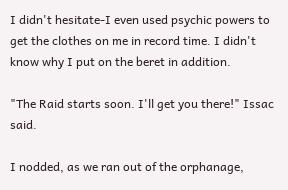I didn't hesitate-I even used psychic powers to get the clothes on me in record time. I didn't know why I put on the beret in addition.

"The Raid starts soon. I'll get you there!" Issac said.

I nodded, as we ran out of the orphanage,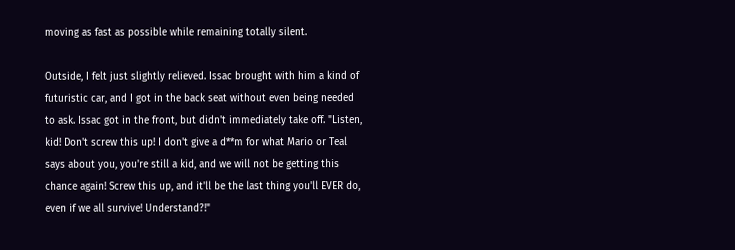moving as fast as possible while remaining totally silent.

Outside, I felt just slightly relieved. Issac brought with him a kind of futuristic car, and I got in the back seat without even being needed to ask. Issac got in the front, but didn't immediately take off. "Listen, kid! Don't screw this up! I don't give a d**m for what Mario or Teal says about you, you're still a kid, and we will not be getting this chance again! Screw this up, and it'll be the last thing you'll EVER do, even if we all survive! Understand?!"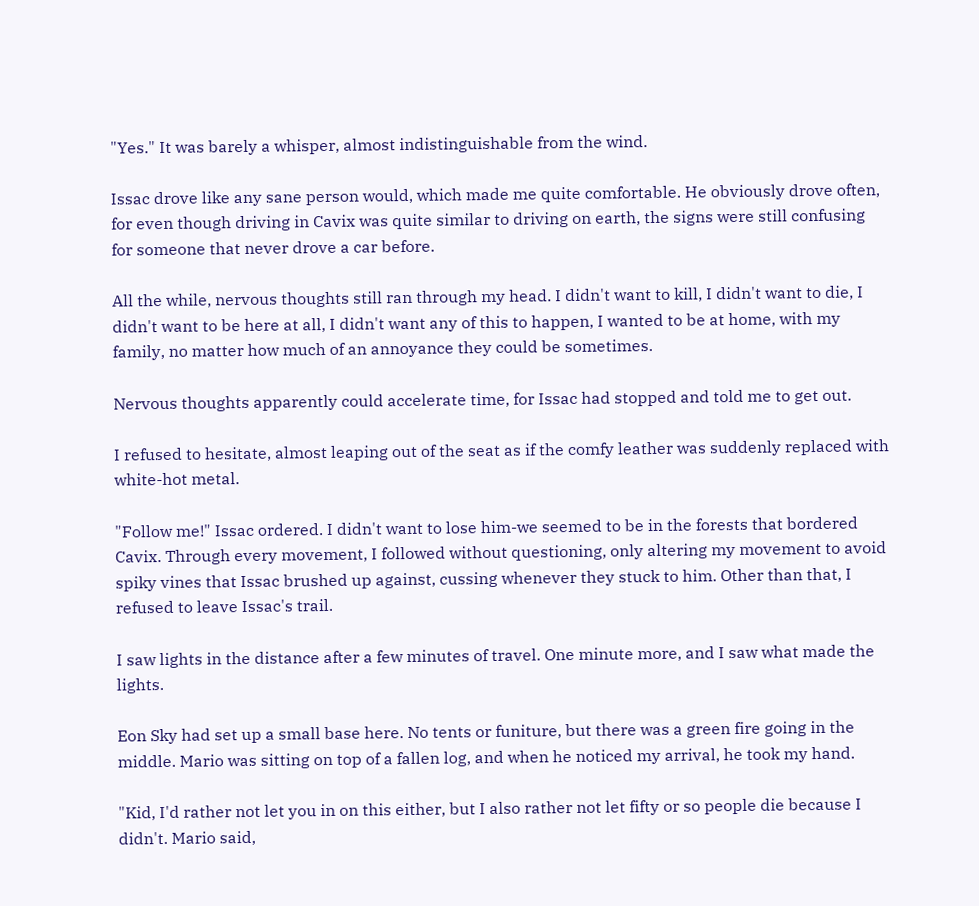"Yes." It was barely a whisper, almost indistinguishable from the wind.

Issac drove like any sane person would, which made me quite comfortable. He obviously drove often, for even though driving in Cavix was quite similar to driving on earth, the signs were still confusing for someone that never drove a car before.

All the while, nervous thoughts still ran through my head. I didn't want to kill, I didn't want to die, I didn't want to be here at all, I didn't want any of this to happen, I wanted to be at home, with my family, no matter how much of an annoyance they could be sometimes.

Nervous thoughts apparently could accelerate time, for Issac had stopped and told me to get out.

I refused to hesitate, almost leaping out of the seat as if the comfy leather was suddenly replaced with white-hot metal.

"Follow me!" Issac ordered. I didn't want to lose him-we seemed to be in the forests that bordered Cavix. Through every movement, I followed without questioning, only altering my movement to avoid spiky vines that Issac brushed up against, cussing whenever they stuck to him. Other than that, I refused to leave Issac's trail.

I saw lights in the distance after a few minutes of travel. One minute more, and I saw what made the lights.

Eon Sky had set up a small base here. No tents or funiture, but there was a green fire going in the middle. Mario was sitting on top of a fallen log, and when he noticed my arrival, he took my hand.

"Kid, I'd rather not let you in on this either, but I also rather not let fifty or so people die because I didn't. Mario said,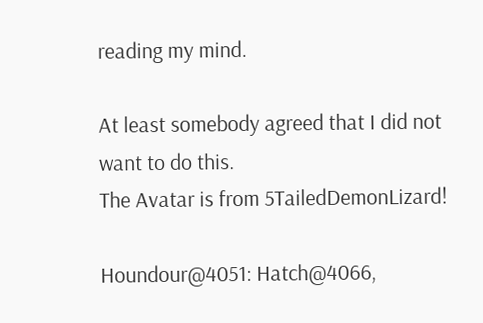reading my mind.

At least somebody agreed that I did not want to do this.
The Avatar is from 5TailedDemonLizard!

Houndour@4051: Hatch@4066,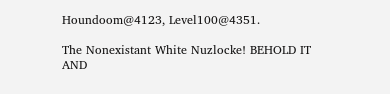Houndoom@4123, Level100@4351.

The Nonexistant White Nuzlocke! BEHOLD IT AND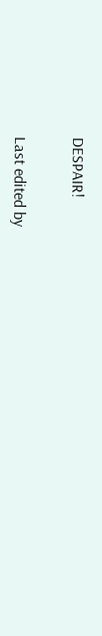DESPAIR!


Last edited by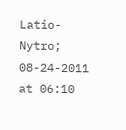Latio-Nytro; 08-24-2011 at 06:10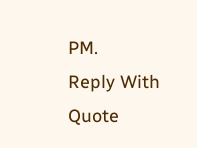PM.
Reply With Quote